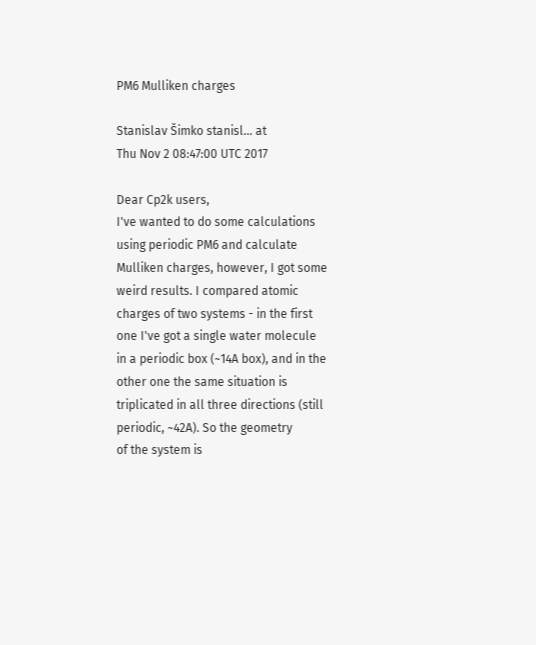PM6 Mulliken charges

Stanislav Šimko stanisl... at
Thu Nov 2 08:47:00 UTC 2017

Dear Cp2k users,
I've wanted to do some calculations using periodic PM6 and calculate
Mulliken charges, however, I got some weird results. I compared atomic
charges of two systems - in the first one I've got a single water molecule
in a periodic box (~14A box), and in the other one the same situation is
triplicated in all three directions (still periodic, ~42A). So the geometry
of the system is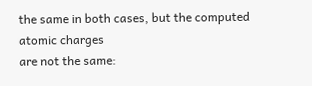the same in both cases, but the computed atomic charges
are not the same: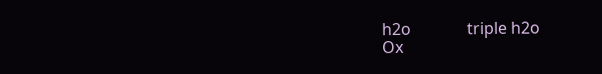h2o              triple h2o
Ox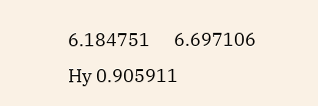6.184751      6.697106
Hy 0.905911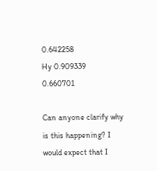0.642258
Hy 0.909339      0.660701

Can anyone clarify why is this happening? I would expect that I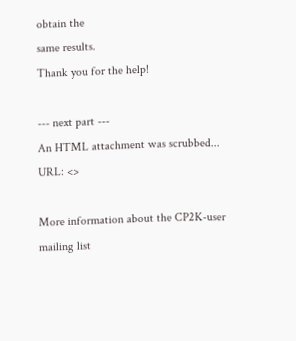obtain the
same results.
Thank you for the help!

--- next part ---
An HTML attachment was scrubbed...
URL: <>

More information about the CP2K-user mailing list